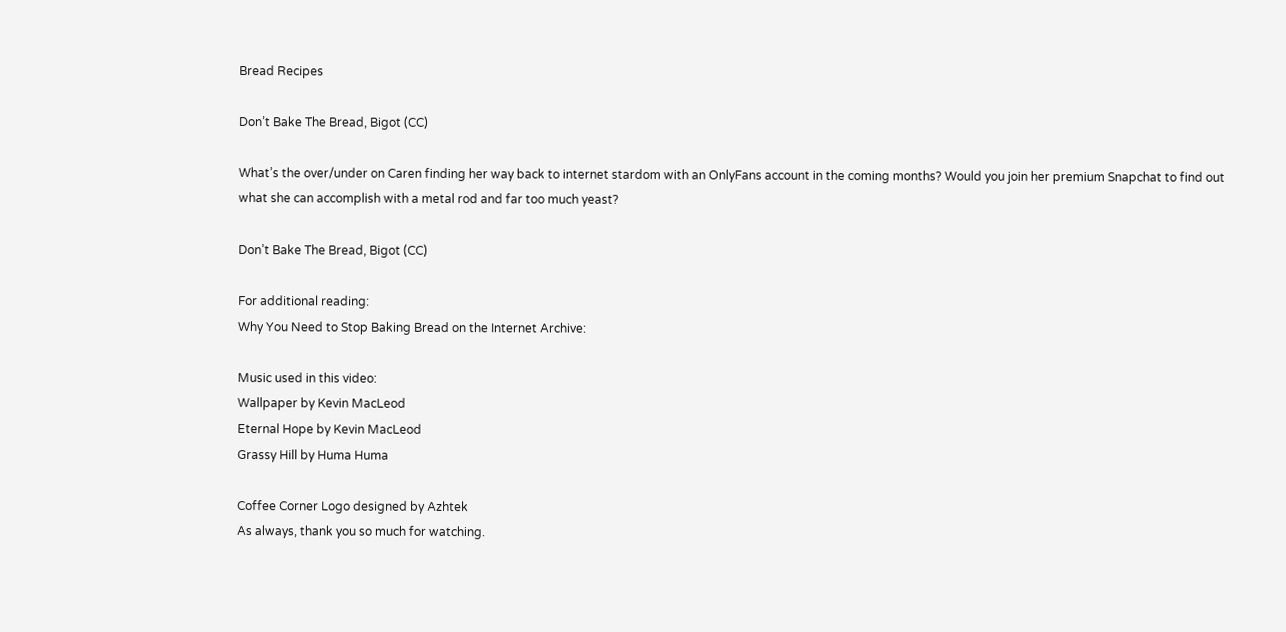Bread Recipes

Don’t Bake The Bread, Bigot (CC)

What’s the over/under on Caren finding her way back to internet stardom with an OnlyFans account in the coming months? Would you join her premium Snapchat to find out what she can accomplish with a metal rod and far too much yeast?

Don’t Bake The Bread, Bigot (CC)

For additional reading:
Why You Need to Stop Baking Bread on the Internet Archive:

Music used in this video:
Wallpaper by Kevin MacLeod
Eternal Hope by Kevin MacLeod
Grassy Hill by Huma Huma

Coffee Corner Logo designed by Azhtek
As always, thank you so much for watching.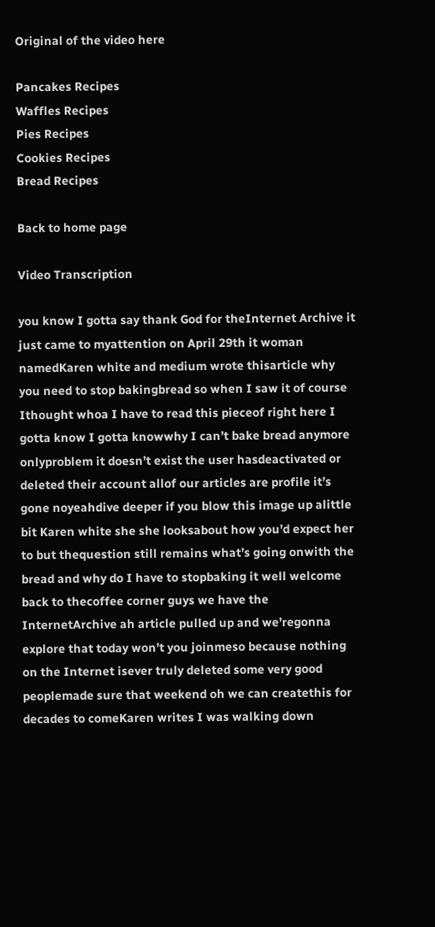Original of the video here

Pancakes Recipes
Waffles Recipes
Pies Recipes
Cookies Recipes
Bread Recipes

Back to home page

Video Transcription

you know I gotta say thank God for theInternet Archive it just came to myattention on April 29th it woman namedKaren white and medium wrote thisarticle why you need to stop bakingbread so when I saw it of course Ithought whoa I have to read this pieceof right here I gotta know I gotta knowwhy I can’t bake bread anymore onlyproblem it doesn’t exist the user hasdeactivated or deleted their account allof our articles are profile it’s gone noyeahdive deeper if you blow this image up alittle bit Karen white she she looksabout how you’d expect her to but thequestion still remains what’s going onwith the bread and why do I have to stopbaking it well welcome back to thecoffee corner guys we have the InternetArchive ah article pulled up and we’regonna explore that today won’t you joinmeso because nothing on the Internet isever truly deleted some very good peoplemade sure that weekend oh we can createthis for decades to comeKaren writes I was walking down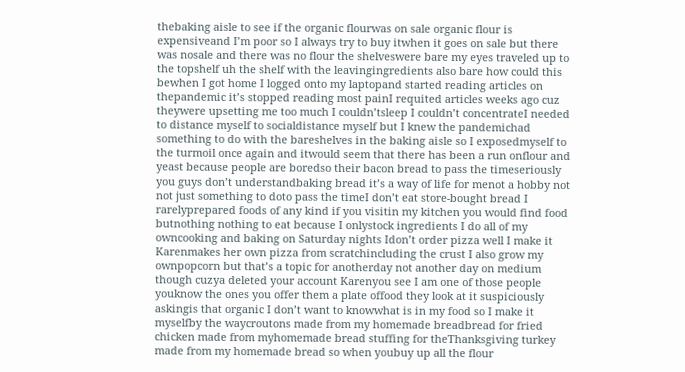thebaking aisle to see if the organic flourwas on sale organic flour is expensiveand I’m poor so I always try to buy itwhen it goes on sale but there was nosale and there was no flour the shelveswere bare my eyes traveled up to the topshelf uh the shelf with the leavingingredients also bare how could this bewhen I got home I logged onto my laptopand started reading articles on thepandemic it’s stopped reading most painI requited articles weeks ago cuz theywere upsetting me too much I couldn’tsleep I couldn’t concentrateI needed to distance myself to socialdistance myself but I knew the pandemichad something to do with the bareshelves in the baking aisle so I exposedmyself to the turmoil once again and itwould seem that there has been a run onflour and yeast because people are boredso their bacon bread to pass the timeseriously you guys don’t understandbaking bread it’s a way of life for menot a hobby not not just something to doto pass the timeI don’t eat store-bought bread I rarelyprepared foods of any kind if you visitin my kitchen you would find food butnothing nothing to eat because I onlystock ingredients I do all of my owncooking and baking on Saturday nights Idon’t order pizza well I make it Karenmakes her own pizza from scratchincluding the crust I also grow my ownpopcorn but that’s a topic for anotherday not another day on medium though cuzya deleted your account Karenyou see I am one of those people youknow the ones you offer them a plate offood they look at it suspiciously askingis that organic I don’t want to knowwhat is in my food so I make it myselfby the waycroutons made from my homemade breadbread for fried chicken made from myhomemade bread stuffing for theThanksgiving turkey made from my homemade bread so when youbuy up all the flour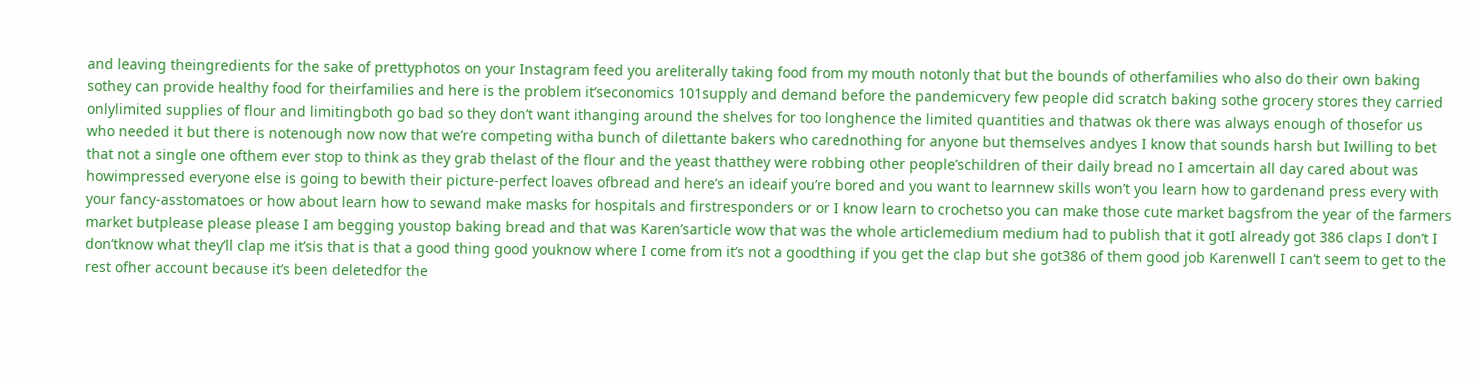and leaving theingredients for the sake of prettyphotos on your Instagram feed you areliterally taking food from my mouth notonly that but the bounds of otherfamilies who also do their own baking sothey can provide healthy food for theirfamilies and here is the problem it’seconomics 101supply and demand before the pandemicvery few people did scratch baking sothe grocery stores they carried onlylimited supplies of flour and limitingboth go bad so they don’t want ithanging around the shelves for too longhence the limited quantities and thatwas ok there was always enough of thosefor us who needed it but there is notenough now now that we’re competing witha bunch of dilettante bakers who carednothing for anyone but themselves andyes I know that sounds harsh but Iwilling to bet that not a single one ofthem ever stop to think as they grab thelast of the flour and the yeast thatthey were robbing other people’schildren of their daily bread no I amcertain all day cared about was howimpressed everyone else is going to bewith their picture-perfect loaves ofbread and here’s an ideaif you’re bored and you want to learnnew skills won’t you learn how to gardenand press every with your fancy-asstomatoes or how about learn how to sewand make masks for hospitals and firstresponders or or I know learn to crochetso you can make those cute market bagsfrom the year of the farmers market butplease please please I am begging youstop baking bread and that was Karen’sarticle wow that was the whole articlemedium medium had to publish that it gotI already got 386 claps I don’t I don’tknow what they’ll clap me it’sis that is that a good thing good youknow where I come from it’s not a goodthing if you get the clap but she got386 of them good job Karenwell I can’t seem to get to the rest ofher account because it’s been deletedfor the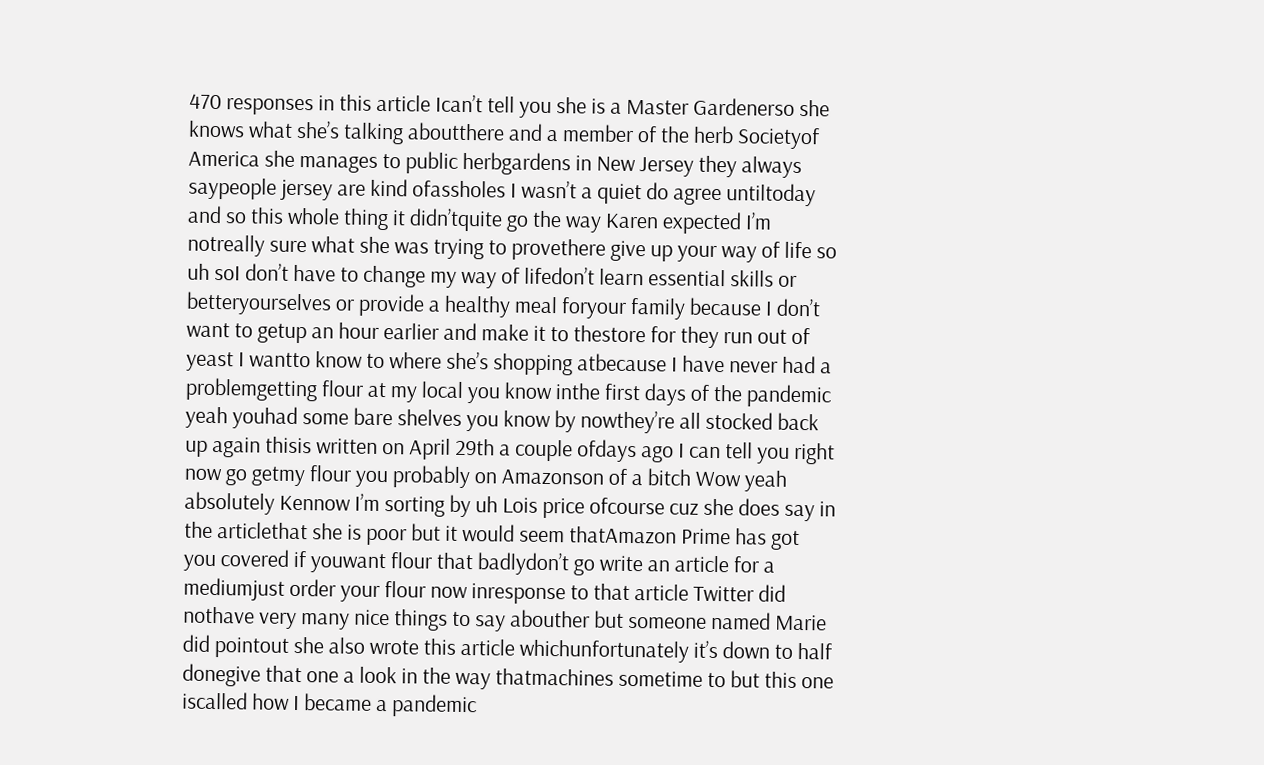470 responses in this article Ican’t tell you she is a Master Gardenerso she knows what she’s talking aboutthere and a member of the herb Societyof America she manages to public herbgardens in New Jersey they always saypeople jersey are kind ofassholes I wasn’t a quiet do agree untiltoday and so this whole thing it didn’tquite go the way Karen expected I’m notreally sure what she was trying to provethere give up your way of life so uh soI don’t have to change my way of lifedon’t learn essential skills or betteryourselves or provide a healthy meal foryour family because I don’t want to getup an hour earlier and make it to thestore for they run out of yeast I wantto know to where she’s shopping atbecause I have never had a problemgetting flour at my local you know inthe first days of the pandemic yeah youhad some bare shelves you know by nowthey’re all stocked back up again thisis written on April 29th a couple ofdays ago I can tell you right now go getmy flour you probably on Amazonson of a bitch Wow yeah absolutely Kennow I’m sorting by uh Lois price ofcourse cuz she does say in the articlethat she is poor but it would seem thatAmazon Prime has got you covered if youwant flour that badlydon’t go write an article for a mediumjust order your flour now inresponse to that article Twitter did nothave very many nice things to say abouther but someone named Marie did pointout she also wrote this article whichunfortunately it’s down to half donegive that one a look in the way thatmachines sometime to but this one iscalled how I became a pandemic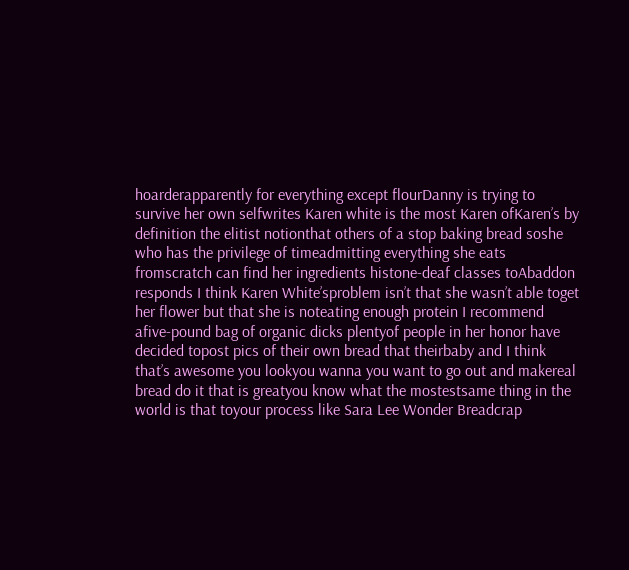hoarderapparently for everything except flourDanny is trying to survive her own selfwrites Karen white is the most Karen ofKaren’s by definition the elitist notionthat others of a stop baking bread soshe who has the privilege of timeadmitting everything she eats fromscratch can find her ingredients histone-deaf classes toAbaddon responds I think Karen White’sproblem isn’t that she wasn’t able toget her flower but that she is noteating enough protein I recommend afive-pound bag of organic dicks plentyof people in her honor have decided topost pics of their own bread that theirbaby and I think that’s awesome you lookyou wanna you want to go out and makereal bread do it that is greatyou know what the mostestsame thing in the world is that toyour process like Sara Lee Wonder Breadcrap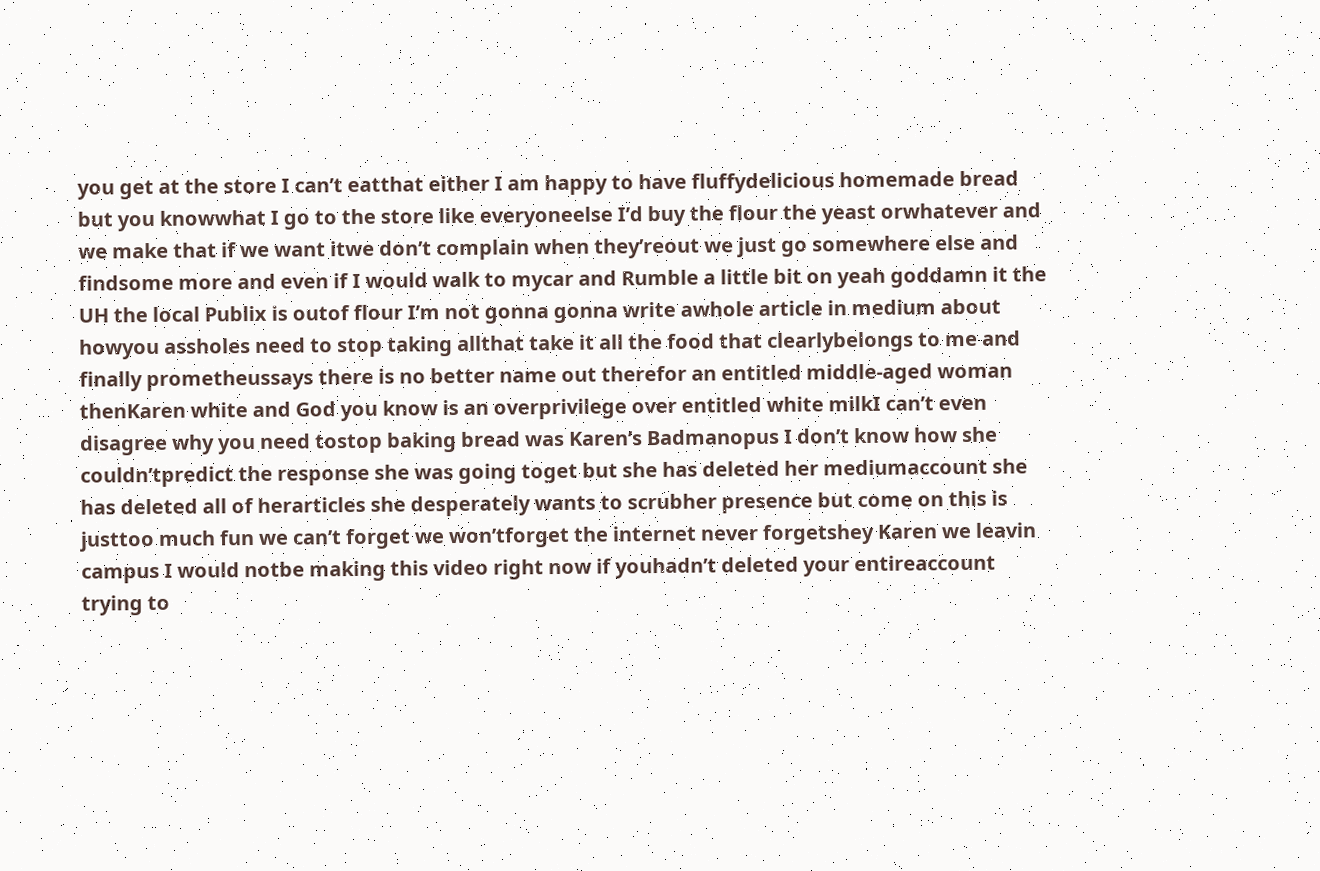you get at the store I can’t eatthat either I am happy to have fluffydelicious homemade bread but you knowwhat I go to the store like everyoneelse I’d buy the flour the yeast orwhatever and we make that if we want itwe don’t complain when they’reout we just go somewhere else and findsome more and even if I would walk to mycar and Rumble a little bit on yeah goddamn it the UH the local Publix is outof flour I’m not gonna gonna write awhole article in medium about howyou assholes need to stop taking allthat take it all the food that clearlybelongs to me and finally prometheussays there is no better name out therefor an entitled middle-aged woman thenKaren white and God you know is an overprivilege over entitled white milkI can’t even disagree why you need tostop baking bread was Karen’s Badmanopus I don’t know how she couldn’tpredict the response she was going toget but she has deleted her mediumaccount she has deleted all of herarticles she desperately wants to scrubher presence but come on this is justtoo much fun we can’t forget we won’tforget the internet never forgetshey Karen we leavin campus I would notbe making this video right now if youhadn’t deleted your entireaccount trying to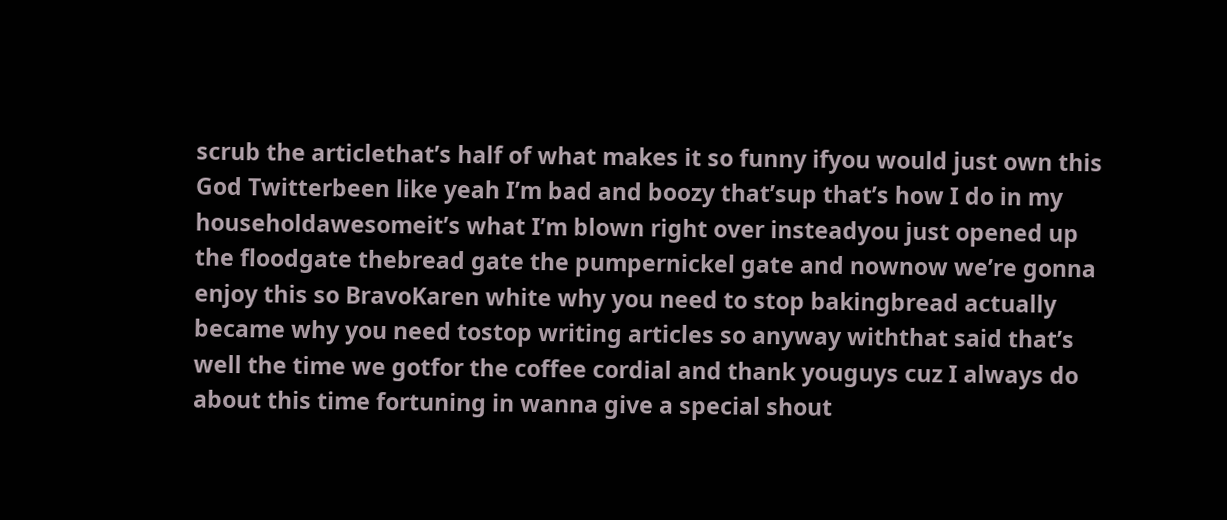scrub the articlethat’s half of what makes it so funny ifyou would just own this God Twitterbeen like yeah I’m bad and boozy that’sup that’s how I do in my householdawesomeit’s what I’m blown right over insteadyou just opened up the floodgate thebread gate the pumpernickel gate and nownow we’re gonna enjoy this so BravoKaren white why you need to stop bakingbread actually became why you need tostop writing articles so anyway withthat said that’s well the time we gotfor the coffee cordial and thank youguys cuz I always do about this time fortuning in wanna give a special shout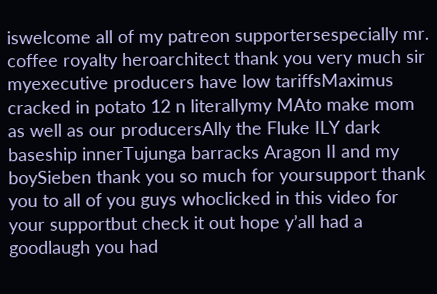iswelcome all of my patreon supportersespecially mr. coffee royalty heroarchitect thank you very much sir myexecutive producers have low tariffsMaximus cracked in potato 12 n literallymy MAto make mom as well as our producersAlly the Fluke ILY dark baseship innerTujunga barracks Aragon II and my boySieben thank you so much for yoursupport thank you to all of you guys whoclicked in this video for your supportbut check it out hope y’all had a goodlaugh you had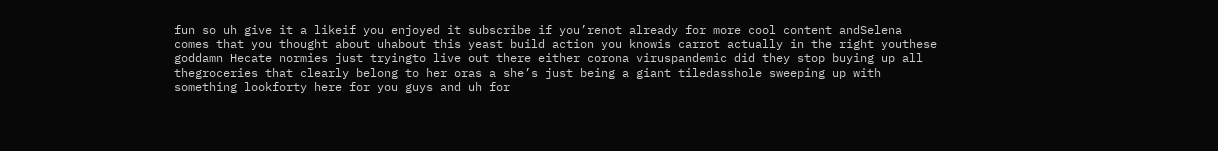fun so uh give it a likeif you enjoyed it subscribe if you’renot already for more cool content andSelena comes that you thought about uhabout this yeast build action you knowis carrot actually in the right youthese goddamn Hecate normies just tryingto live out there either corona viruspandemic did they stop buying up all thegroceries that clearly belong to her oras a she’s just being a giant tiledasshole sweeping up with something lookforty here for you guys and uh for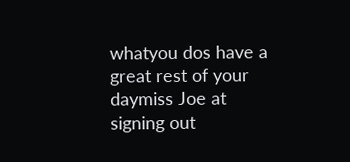whatyou dos have a great rest of your daymiss Joe at signing out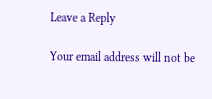Leave a Reply

Your email address will not be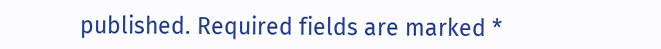published. Required fields are marked *